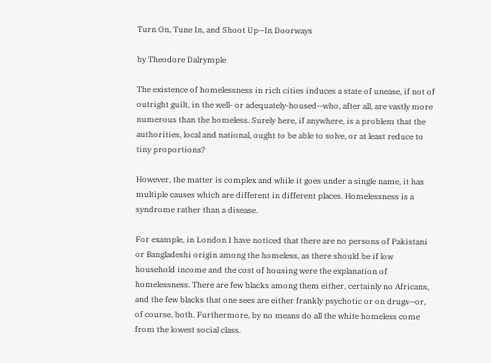Turn On, Tune In, and Shoot Up—In Doorways

by Theodore Dalrymple

The existence of homelessness in rich cities induces a state of unease, if not of outright guilt, in the well- or adequately-housed—who, after all, are vastly more numerous than the homeless. Surely here, if anywhere, is a problem that the authorities, local and national, ought to be able to solve, or at least reduce to tiny proportions?

However, the matter is complex and while it goes under a single name, it has multiple causes which are different in different places. Homelessness is a syndrome rather than a disease.

For example, in London I have noticed that there are no persons of Pakistani or Bangladeshi origin among the homeless, as there should be if low household income and the cost of housing were the explanation of homelessness. There are few blacks among them either, certainly no Africans, and the few blacks that one sees are either frankly psychotic or on drugs—or, of course, both. Furthermore, by no means do all the white homeless come from the lowest social class.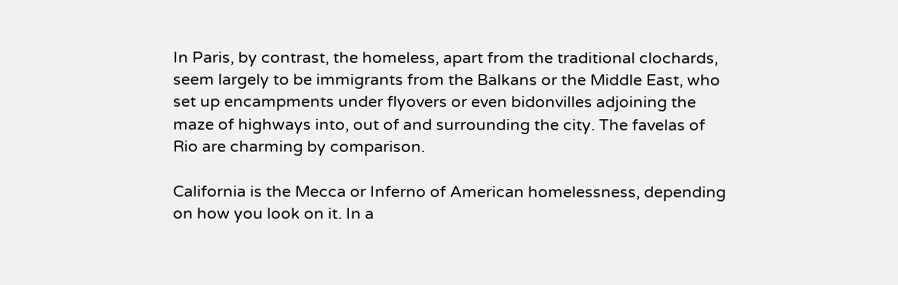In Paris, by contrast, the homeless, apart from the traditional clochards, seem largely to be immigrants from the Balkans or the Middle East, who set up encampments under flyovers or even bidonvilles adjoining the maze of highways into, out of and surrounding the city. The favelas of Rio are charming by comparison.

California is the Mecca or Inferno of American homelessness, depending on how you look on it. In a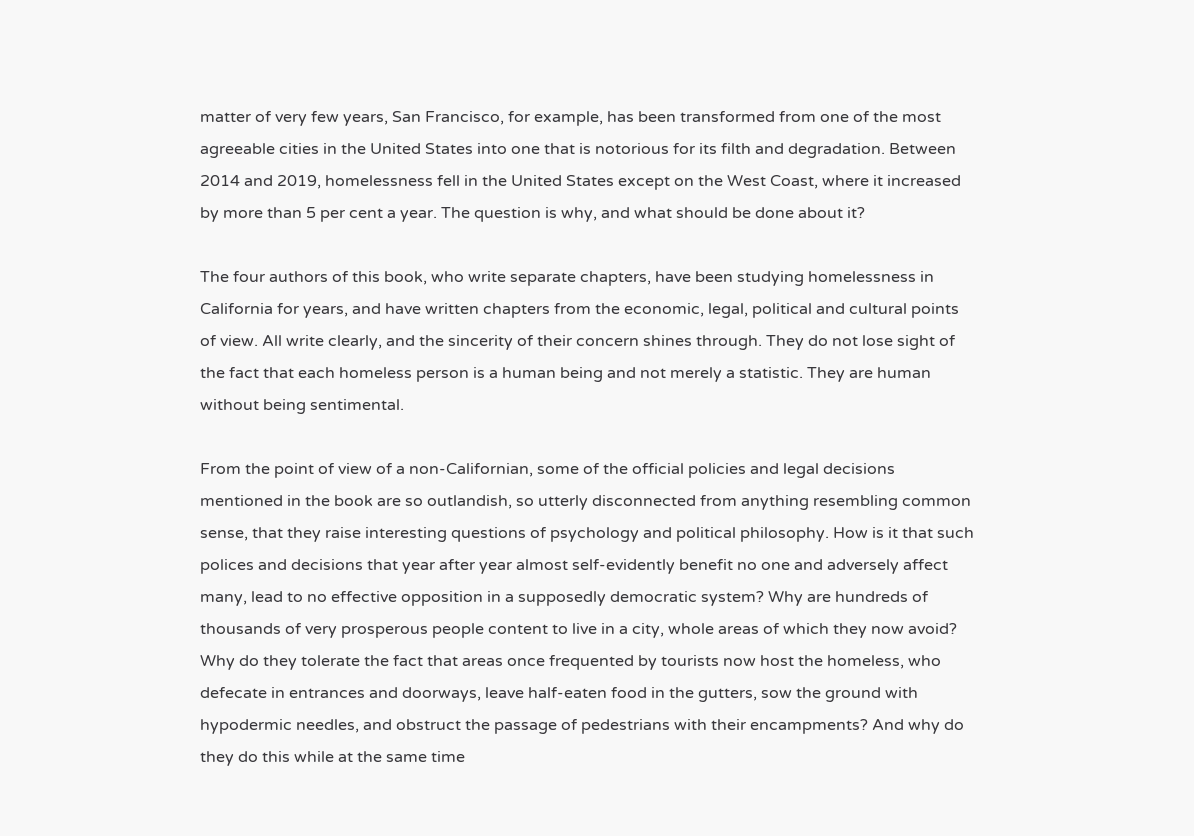matter of very few years, San Francisco, for example, has been transformed from one of the most agreeable cities in the United States into one that is notorious for its filth and degradation. Between 2014 and 2019, homelessness fell in the United States except on the West Coast, where it increased by more than 5 per cent a year. The question is why, and what should be done about it?

The four authors of this book, who write separate chapters, have been studying homelessness in California for years, and have written chapters from the economic, legal, political and cultural points of view. All write clearly, and the sincerity of their concern shines through. They do not lose sight of the fact that each homeless person is a human being and not merely a statistic. They are human without being sentimental.

From the point of view of a non-Californian, some of the official policies and legal decisions mentioned in the book are so outlandish, so utterly disconnected from anything resembling common sense, that they raise interesting questions of psychology and political philosophy. How is it that such polices and decisions that year after year almost self-evidently benefit no one and adversely affect many, lead to no effective opposition in a supposedly democratic system? Why are hundreds of thousands of very prosperous people content to live in a city, whole areas of which they now avoid? Why do they tolerate the fact that areas once frequented by tourists now host the homeless, who defecate in entrances and doorways, leave half-eaten food in the gutters, sow the ground with hypodermic needles, and obstruct the passage of pedestrians with their encampments? And why do they do this while at the same time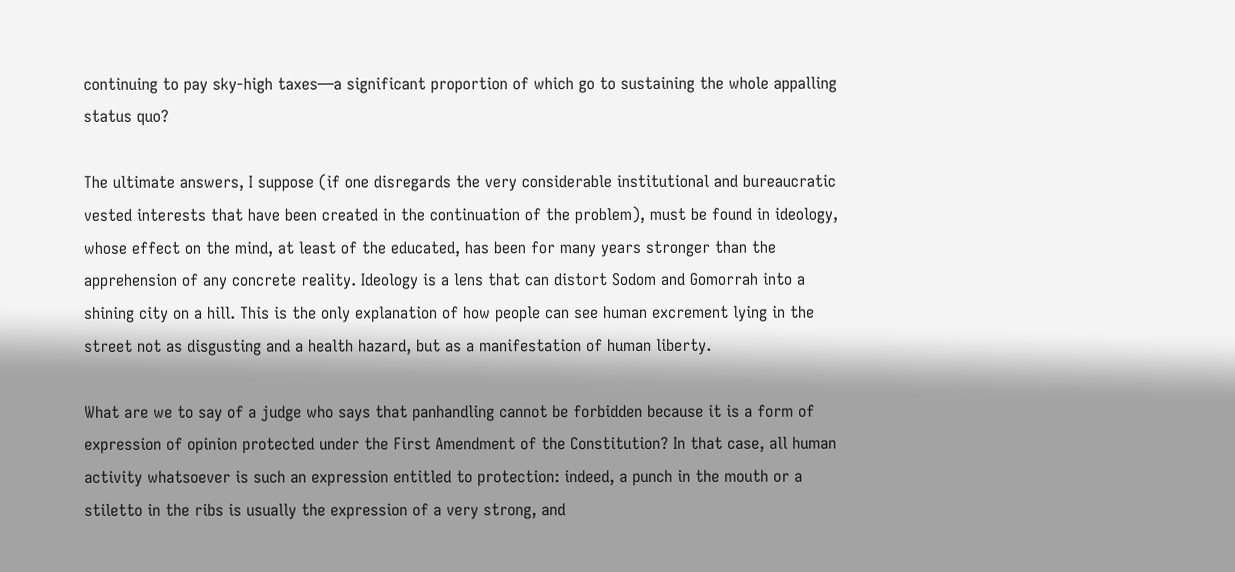continuing to pay sky-high taxes—a significant proportion of which go to sustaining the whole appalling status quo?

The ultimate answers, I suppose (if one disregards the very considerable institutional and bureaucratic vested interests that have been created in the continuation of the problem), must be found in ideology, whose effect on the mind, at least of the educated, has been for many years stronger than the apprehension of any concrete reality. Ideology is a lens that can distort Sodom and Gomorrah into a shining city on a hill. This is the only explanation of how people can see human excrement lying in the street not as disgusting and a health hazard, but as a manifestation of human liberty.

What are we to say of a judge who says that panhandling cannot be forbidden because it is a form of expression of opinion protected under the First Amendment of the Constitution? In that case, all human activity whatsoever is such an expression entitled to protection: indeed, a punch in the mouth or a stiletto in the ribs is usually the expression of a very strong, and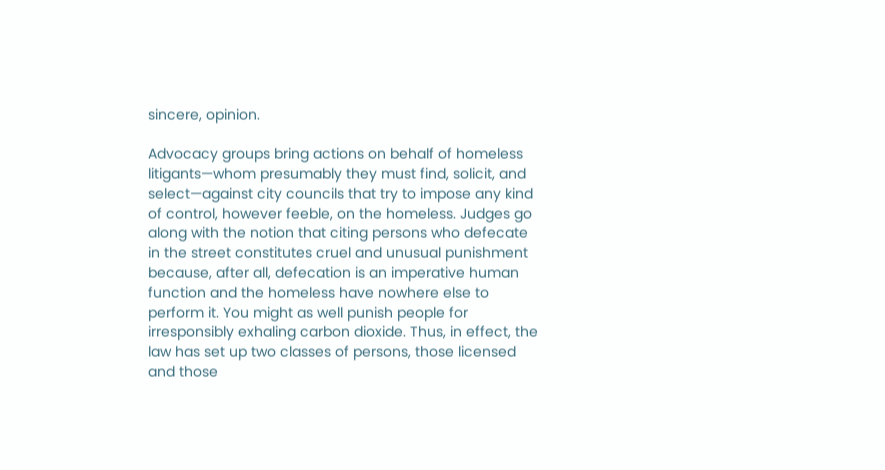sincere, opinion.

Advocacy groups bring actions on behalf of homeless litigants—whom presumably they must find, solicit, and select—against city councils that try to impose any kind of control, however feeble, on the homeless. Judges go along with the notion that citing persons who defecate in the street constitutes cruel and unusual punishment because, after all, defecation is an imperative human function and the homeless have nowhere else to perform it. You might as well punish people for irresponsibly exhaling carbon dioxide. Thus, in effect, the law has set up two classes of persons, those licensed and those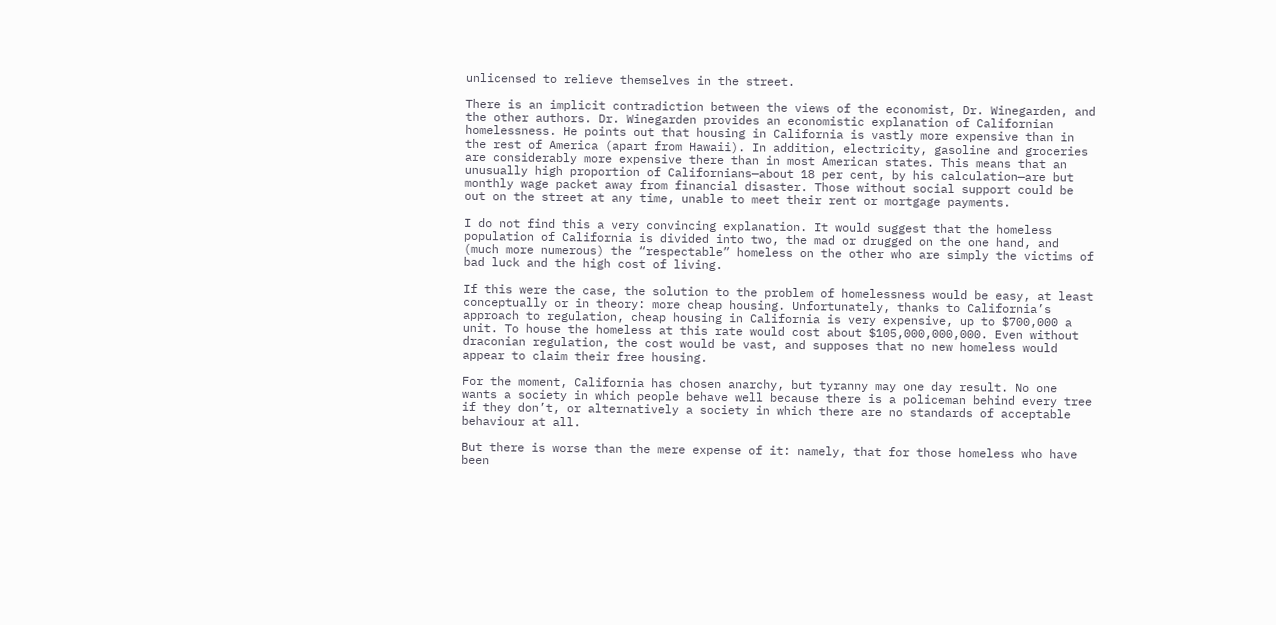unlicensed to relieve themselves in the street.

There is an implicit contradiction between the views of the economist, Dr. Winegarden, and the other authors. Dr. Winegarden provides an economistic explanation of Californian homelessness. He points out that housing in California is vastly more expensive than in the rest of America (apart from Hawaii). In addition, electricity, gasoline and groceries are considerably more expensive there than in most American states. This means that an unusually high proportion of Californians—about 18 per cent, by his calculation—are but monthly wage packet away from financial disaster. Those without social support could be out on the street at any time, unable to meet their rent or mortgage payments.

I do not find this a very convincing explanation. It would suggest that the homeless population of California is divided into two, the mad or drugged on the one hand, and (much more numerous) the “respectable” homeless on the other who are simply the victims of bad luck and the high cost of living.

If this were the case, the solution to the problem of homelessness would be easy, at least conceptually or in theory: more cheap housing. Unfortunately, thanks to California’s approach to regulation, cheap housing in California is very expensive, up to $700,000 a unit. To house the homeless at this rate would cost about $105,000,000,000. Even without draconian regulation, the cost would be vast, and supposes that no new homeless would appear to claim their free housing.

For the moment, California has chosen anarchy, but tyranny may one day result. No one wants a society in which people behave well because there is a policeman behind every tree if they don’t, or alternatively a society in which there are no standards of acceptable behaviour at all.

But there is worse than the mere expense of it: namely, that for those homeless who have been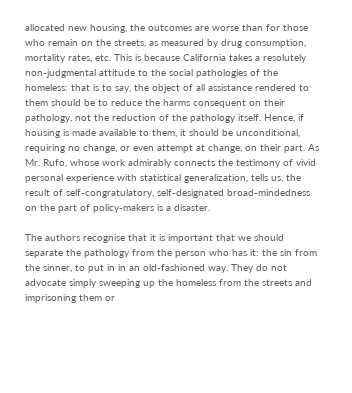allocated new housing, the outcomes are worse than for those who remain on the streets, as measured by drug consumption, mortality rates, etc. This is because California takes a resolutely non-judgmental attitude to the social pathologies of the homeless: that is to say, the object of all assistance rendered to them should be to reduce the harms consequent on their pathology, not the reduction of the pathology itself. Hence, if housing is made available to them, it should be unconditional, requiring no change, or even attempt at change, on their part. As Mr. Rufo, whose work admirably connects the testimony of vivid personal experience with statistical generalization, tells us, the result of self-congratulatory, self-designated broad-mindedness on the part of policy-makers is a disaster.

The authors recognise that it is important that we should separate the pathology from the person who has it: the sin from the sinner, to put in in an old-fashioned way. They do not advocate simply sweeping up the homeless from the streets and imprisoning them or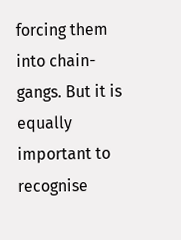forcing them into chain-gangs. But it is equally important to recognise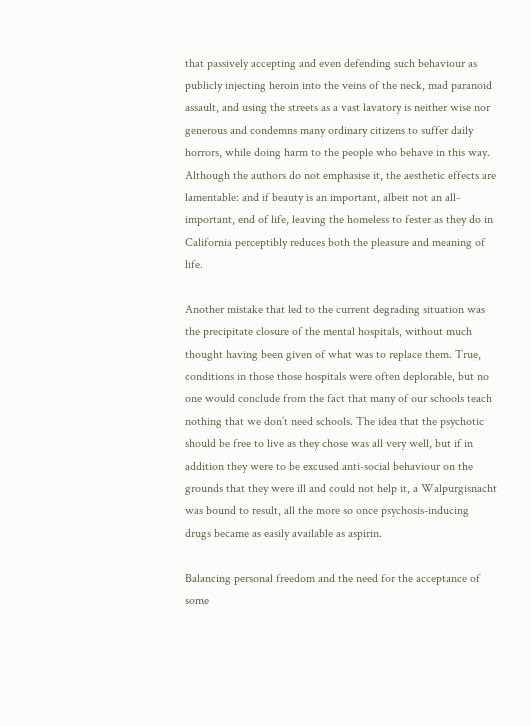that passively accepting and even defending such behaviour as publicly injecting heroin into the veins of the neck, mad paranoid assault, and using the streets as a vast lavatory is neither wise nor generous and condemns many ordinary citizens to suffer daily horrors, while doing harm to the people who behave in this way. Although the authors do not emphasise it, the aesthetic effects are lamentable: and if beauty is an important, albeit not an all-important, end of life, leaving the homeless to fester as they do in California perceptibly reduces both the pleasure and meaning of life.

Another mistake that led to the current degrading situation was the precipitate closure of the mental hospitals, without much thought having been given of what was to replace them. True, conditions in those those hospitals were often deplorable, but no one would conclude from the fact that many of our schools teach nothing that we don’t need schools. The idea that the psychotic should be free to live as they chose was all very well, but if in addition they were to be excused anti-social behaviour on the grounds that they were ill and could not help it, a Walpurgisnacht was bound to result, all the more so once psychosis-inducing drugs became as easily available as aspirin.

Balancing personal freedom and the need for the acceptance of some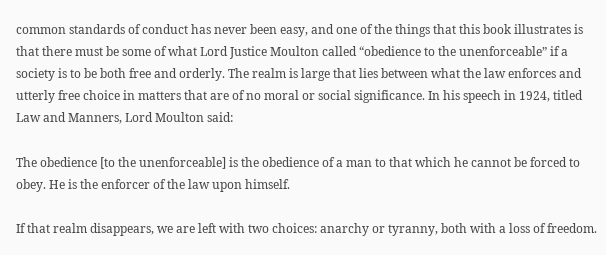common standards of conduct has never been easy, and one of the things that this book illustrates is that there must be some of what Lord Justice Moulton called “obedience to the unenforceable” if a society is to be both free and orderly. The realm is large that lies between what the law enforces and utterly free choice in matters that are of no moral or social significance. In his speech in 1924, titled Law and Manners, Lord Moulton said:

The obedience [to the unenforceable] is the obedience of a man to that which he cannot be forced to obey. He is the enforcer of the law upon himself.

If that realm disappears, we are left with two choices: anarchy or tyranny, both with a loss of freedom.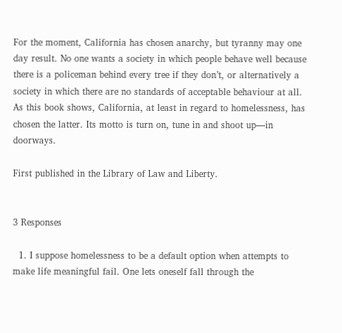For the moment, California has chosen anarchy, but tyranny may one day result. No one wants a society in which people behave well because there is a policeman behind every tree if they don’t, or alternatively a society in which there are no standards of acceptable behaviour at all. As this book shows, California, at least in regard to homelessness, has chosen the latter. Its motto is turn on, tune in and shoot up—in doorways.

First published in the Library of Law and Liberty.


3 Responses

  1. I suppose homelessness to be a default option when attempts to make life meaningful fail. One lets oneself fall through the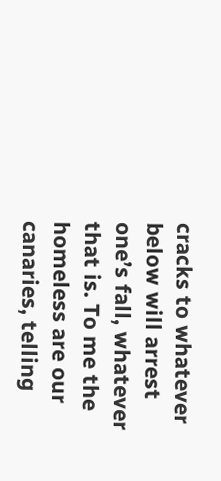cracks to whatever below will arrest one’s fall, whatever that is. To me the homeless are our canaries, telling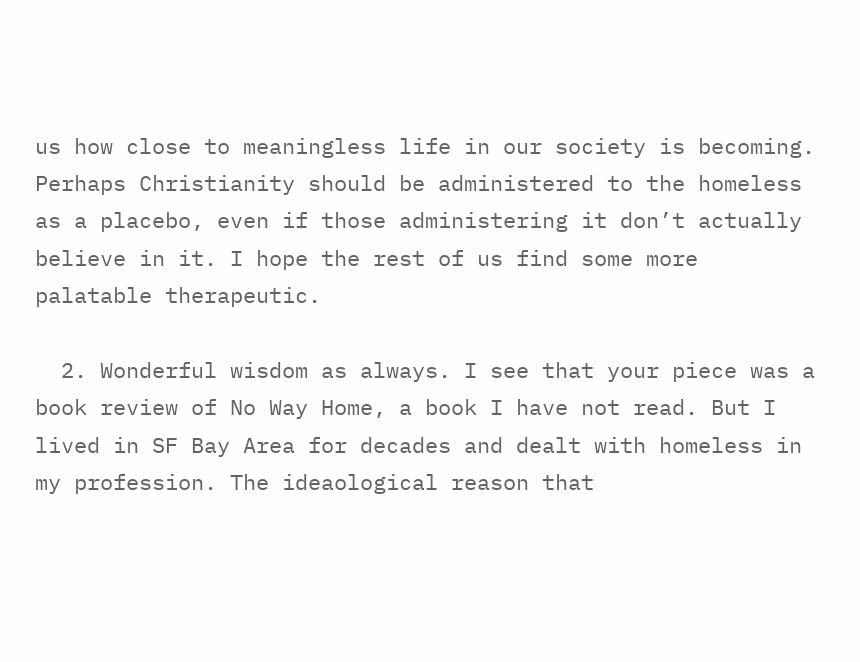us how close to meaningless life in our society is becoming. Perhaps Christianity should be administered to the homeless as a placebo, even if those administering it don’t actually believe in it. I hope the rest of us find some more palatable therapeutic.

  2. Wonderful wisdom as always. I see that your piece was a book review of No Way Home, a book I have not read. But I lived in SF Bay Area for decades and dealt with homeless in my profession. The ideaological reason that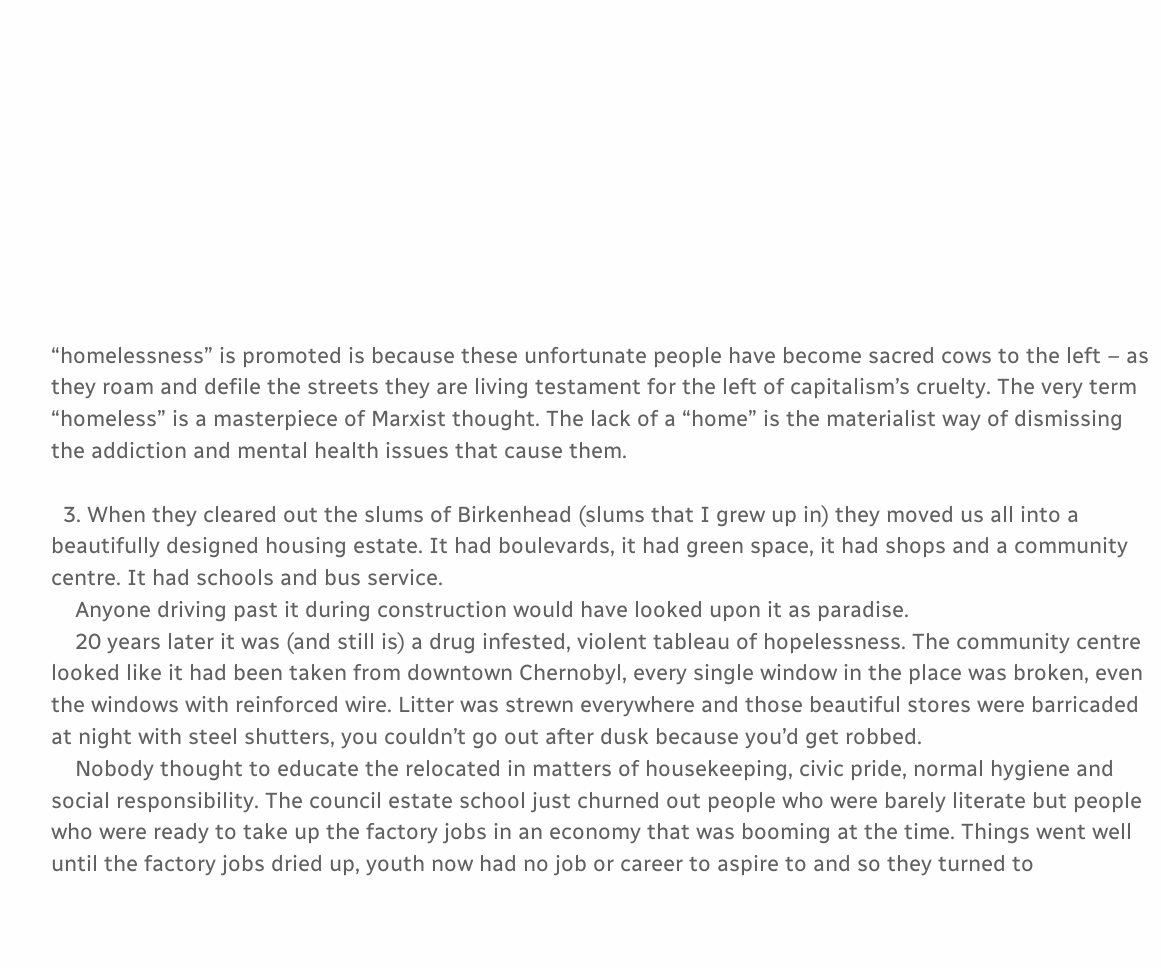“homelessness” is promoted is because these unfortunate people have become sacred cows to the left – as they roam and defile the streets they are living testament for the left of capitalism’s cruelty. The very term “homeless” is a masterpiece of Marxist thought. The lack of a “home” is the materialist way of dismissing the addiction and mental health issues that cause them.

  3. When they cleared out the slums of Birkenhead (slums that I grew up in) they moved us all into a beautifully designed housing estate. It had boulevards, it had green space, it had shops and a community centre. It had schools and bus service.
    Anyone driving past it during construction would have looked upon it as paradise.
    20 years later it was (and still is) a drug infested, violent tableau of hopelessness. The community centre looked like it had been taken from downtown Chernobyl, every single window in the place was broken, even the windows with reinforced wire. Litter was strewn everywhere and those beautiful stores were barricaded at night with steel shutters, you couldn’t go out after dusk because you’d get robbed.
    Nobody thought to educate the relocated in matters of housekeeping, civic pride, normal hygiene and social responsibility. The council estate school just churned out people who were barely literate but people who were ready to take up the factory jobs in an economy that was booming at the time. Things went well until the factory jobs dried up, youth now had no job or career to aspire to and so they turned to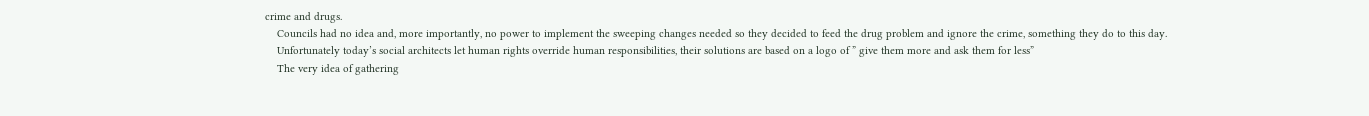crime and drugs.
    Councils had no idea and, more importantly, no power to implement the sweeping changes needed so they decided to feed the drug problem and ignore the crime, something they do to this day.
    Unfortunately today’s social architects let human rights override human responsibilities, their solutions are based on a logo of ” give them more and ask them for less”
    The very idea of gathering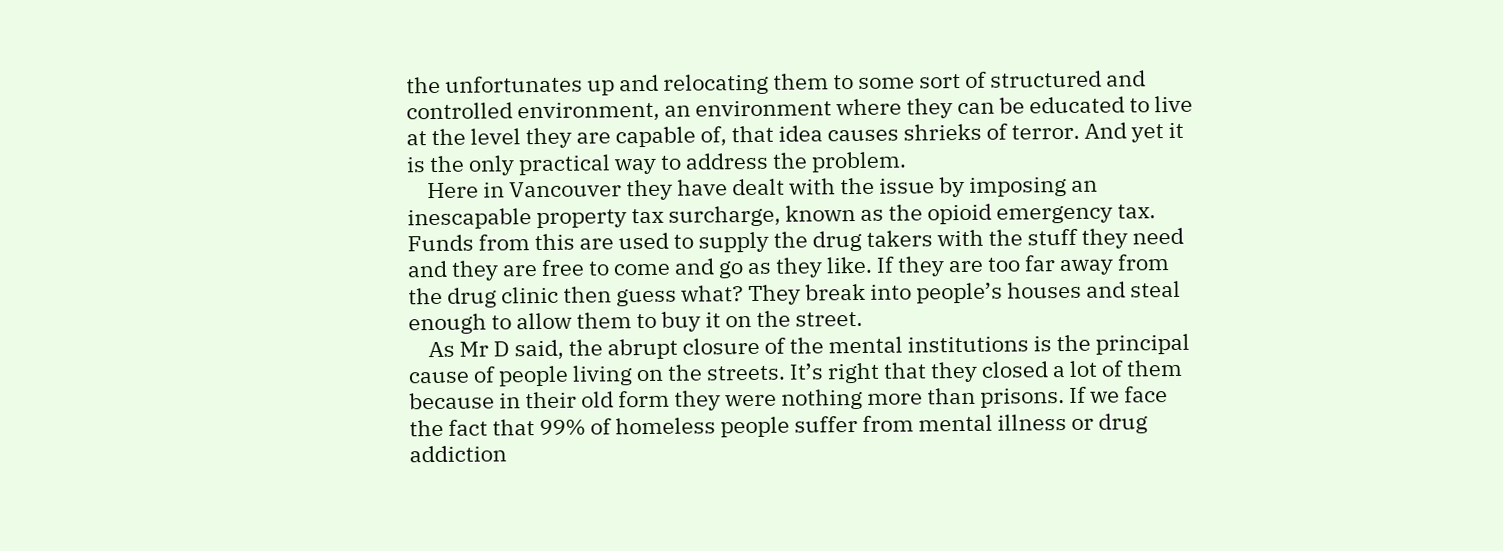the unfortunates up and relocating them to some sort of structured and controlled environment, an environment where they can be educated to live at the level they are capable of, that idea causes shrieks of terror. And yet it is the only practical way to address the problem.
    Here in Vancouver they have dealt with the issue by imposing an inescapable property tax surcharge, known as the opioid emergency tax. Funds from this are used to supply the drug takers with the stuff they need and they are free to come and go as they like. If they are too far away from the drug clinic then guess what? They break into people’s houses and steal enough to allow them to buy it on the street.
    As Mr D said, the abrupt closure of the mental institutions is the principal cause of people living on the streets. It’s right that they closed a lot of them because in their old form they were nothing more than prisons. If we face the fact that 99% of homeless people suffer from mental illness or drug addiction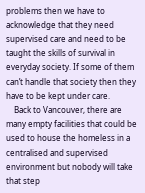problems then we have to acknowledge that they need supervised care and need to be taught the skills of survival in everyday society. If some of them can’t handle that society then they have to be kept under care.
    Back to Vancouver, there are many empty facilities that could be used to house the homeless in a centralised and supervised environment but nobody will take that step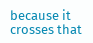because it crosses that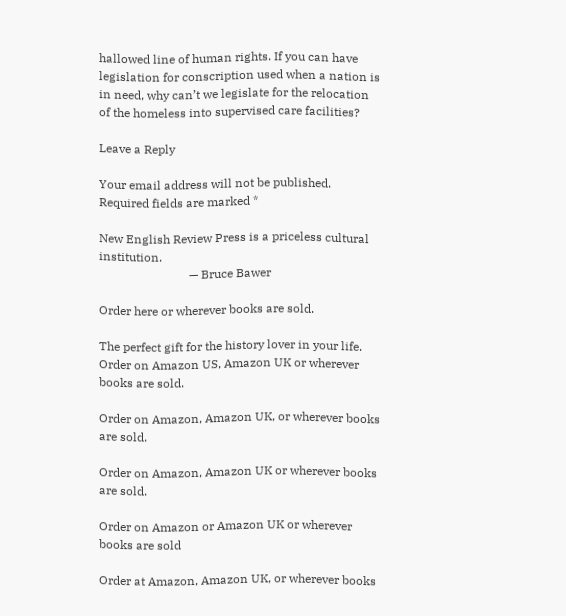hallowed line of human rights. If you can have legislation for conscription used when a nation is in need, why can’t we legislate for the relocation of the homeless into supervised care facilities?

Leave a Reply

Your email address will not be published. Required fields are marked *

New English Review Press is a priceless cultural institution.
                              — Bruce Bawer

Order here or wherever books are sold.

The perfect gift for the history lover in your life. Order on Amazon US, Amazon UK or wherever books are sold.

Order on Amazon, Amazon UK, or wherever books are sold.

Order on Amazon, Amazon UK or wherever books are sold.

Order on Amazon or Amazon UK or wherever books are sold

Order at Amazon, Amazon UK, or wherever books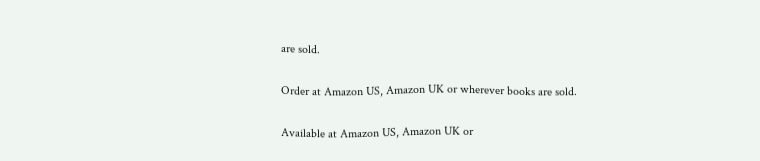are sold.

Order at Amazon US, Amazon UK or wherever books are sold.

Available at Amazon US, Amazon UK or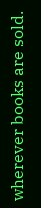wherever books are sold.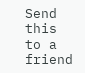Send this to a friend